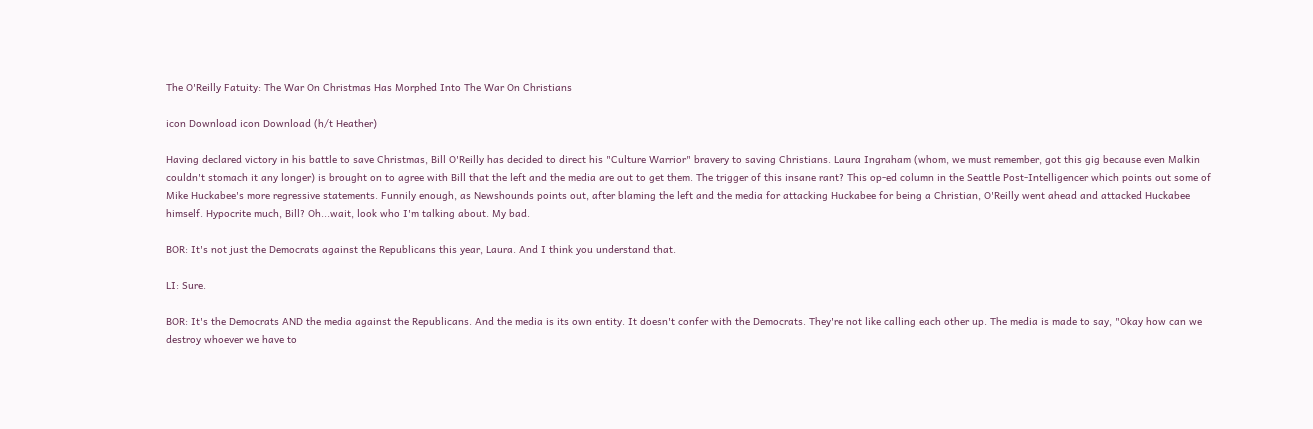The O'Reilly Fatuity: The War On Christmas Has Morphed Into The War On Christians

icon Download icon Download (h/t Heather)

Having declared victory in his battle to save Christmas, Bill O'Reilly has decided to direct his "Culture Warrior" bravery to saving Christians. Laura Ingraham (whom, we must remember, got this gig because even Malkin couldn't stomach it any longer) is brought on to agree with Bill that the left and the media are out to get them. The trigger of this insane rant? This op-ed column in the Seattle Post-Intelligencer which points out some of Mike Huckabee's more regressive statements. Funnily enough, as Newshounds points out, after blaming the left and the media for attacking Huckabee for being a Christian, O'Reilly went ahead and attacked Huckabee himself. Hypocrite much, Bill? Oh...wait, look who I'm talking about. My bad.

BOR: It's not just the Democrats against the Republicans this year, Laura. And I think you understand that.

LI: Sure.

BOR: It's the Democrats AND the media against the Republicans. And the media is its own entity. It doesn't confer with the Democrats. They're not like calling each other up. The media is made to say, "Okay how can we destroy whoever we have to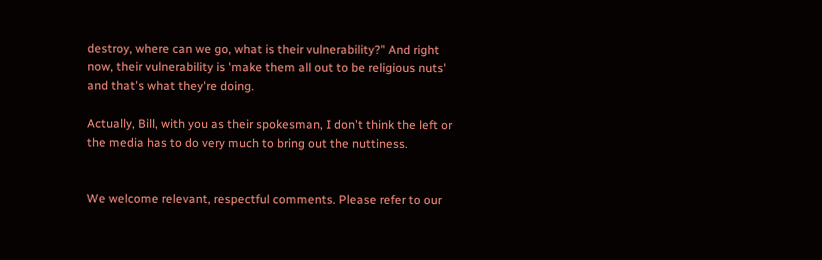destroy, where can we go, what is their vulnerability?" And right now, their vulnerability is 'make them all out to be religious nuts' and that's what they're doing.

Actually, Bill, with you as their spokesman, I don't think the left or the media has to do very much to bring out the nuttiness.


We welcome relevant, respectful comments. Please refer to our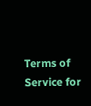Terms of Service for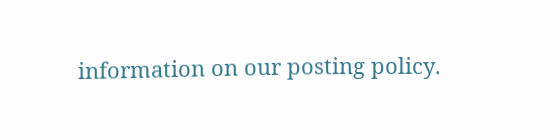information on our posting policy.